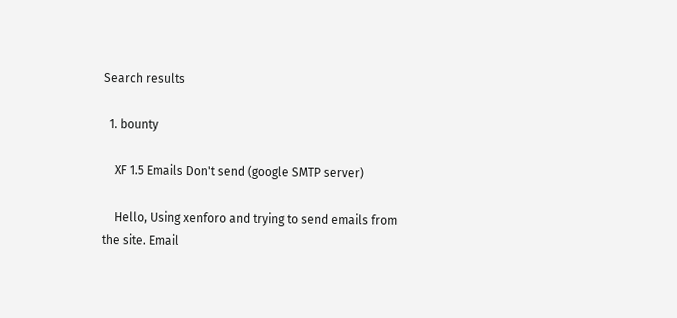Search results

  1. bounty

    XF 1.5 Emails Don't send (google SMTP server)

    Hello, Using xenforo and trying to send emails from the site. Email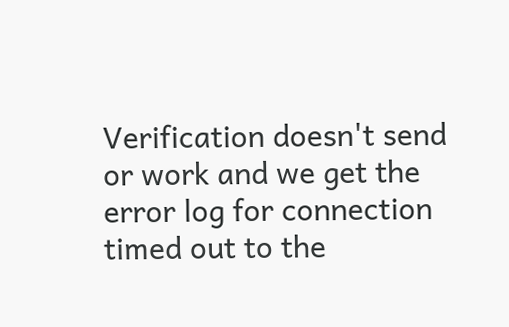Verification doesn't send or work and we get the error log for connection timed out to the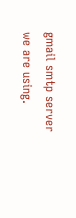gmail smtp server we are using.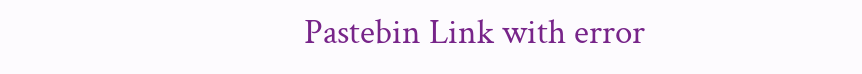Pastebin Link with error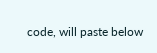code, will paste below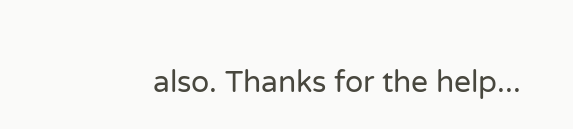also. Thanks for the help...